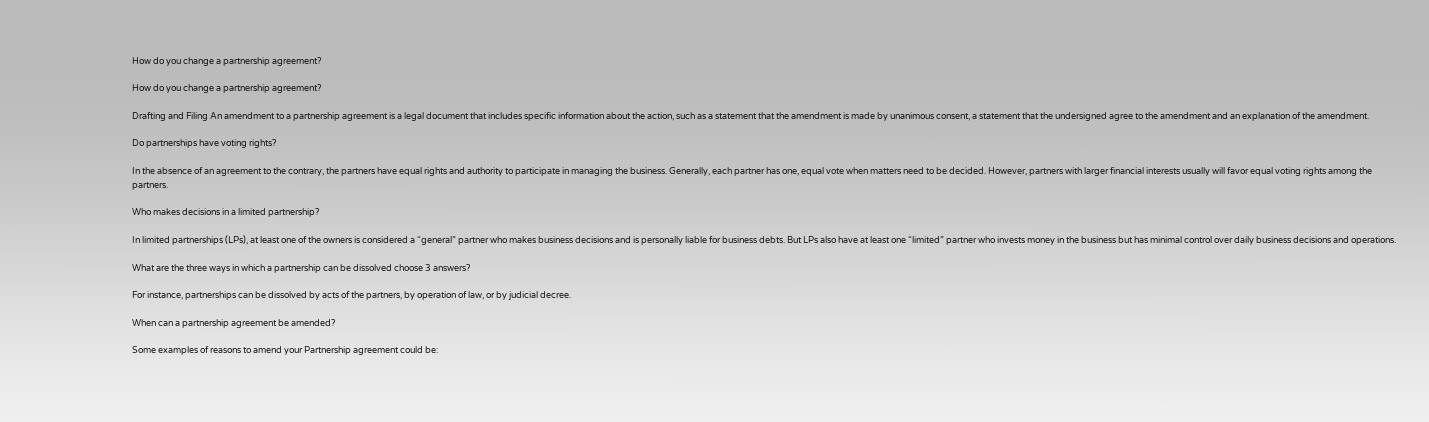How do you change a partnership agreement?

How do you change a partnership agreement?

Drafting and Filing An amendment to a partnership agreement is a legal document that includes specific information about the action, such as a statement that the amendment is made by unanimous consent, a statement that the undersigned agree to the amendment and an explanation of the amendment.

Do partnerships have voting rights?

In the absence of an agreement to the contrary, the partners have equal rights and authority to participate in managing the business. Generally, each partner has one, equal vote when matters need to be decided. However, partners with larger financial interests usually will favor equal voting rights among the partners.

Who makes decisions in a limited partnership?

In limited partnerships (LPs), at least one of the owners is considered a “general” partner who makes business decisions and is personally liable for business debts. But LPs also have at least one “limited” partner who invests money in the business but has minimal control over daily business decisions and operations.

What are the three ways in which a partnership can be dissolved choose 3 answers?

For instance, partnerships can be dissolved by acts of the partners, by operation of law, or by judicial decree.

When can a partnership agreement be amended?

Some examples of reasons to amend your Partnership agreement could be: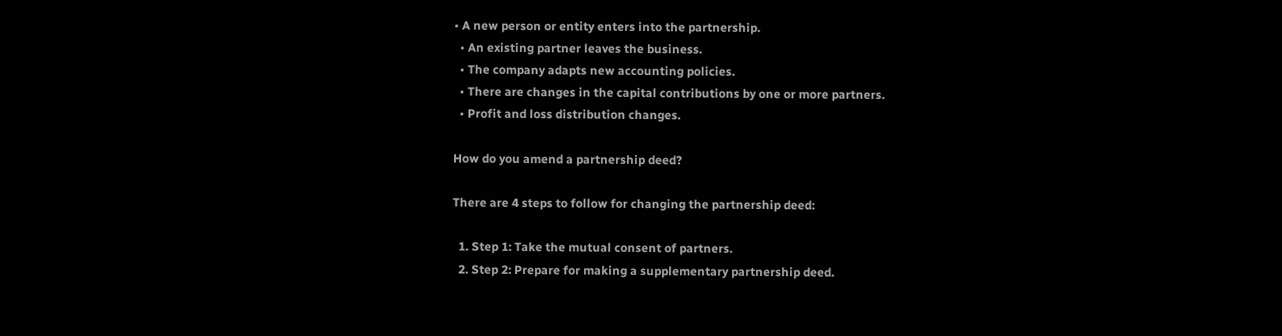• A new person or entity enters into the partnership.
  • An existing partner leaves the business.
  • The company adapts new accounting policies.
  • There are changes in the capital contributions by one or more partners.
  • Profit and loss distribution changes.

How do you amend a partnership deed?

There are 4 steps to follow for changing the partnership deed:

  1. Step 1: Take the mutual consent of partners.
  2. Step 2: Prepare for making a supplementary partnership deed.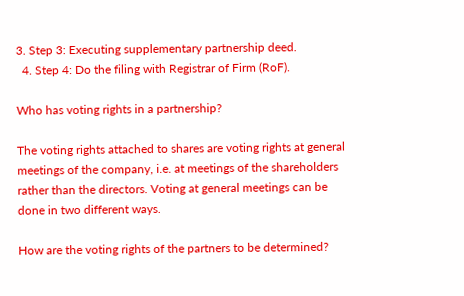3. Step 3: Executing supplementary partnership deed.
  4. Step 4: Do the filing with Registrar of Firm (RoF).

Who has voting rights in a partnership?

The voting rights attached to shares are voting rights at general meetings of the company, i.e. at meetings of the shareholders rather than the directors. Voting at general meetings can be done in two different ways.

How are the voting rights of the partners to be determined?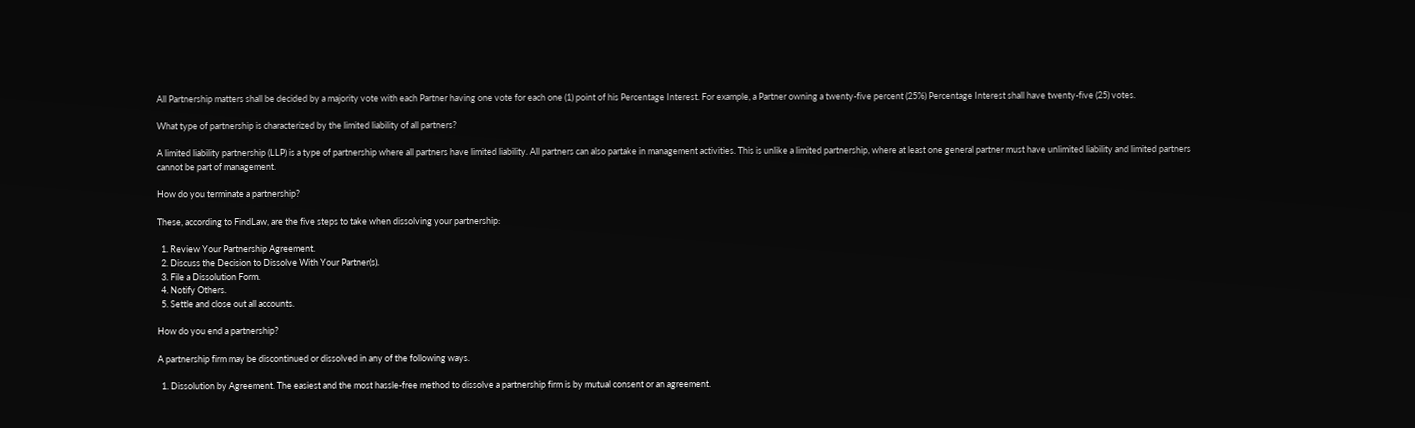All Partnership matters shall be decided by a majority vote with each Partner having one vote for each one (1) point of his Percentage Interest. For example, a Partner owning a twenty-five percent (25%) Percentage Interest shall have twenty-five (25) votes.

What type of partnership is characterized by the limited liability of all partners?

A limited liability partnership (LLP) is a type of partnership where all partners have limited liability. All partners can also partake in management activities. This is unlike a limited partnership, where at least one general partner must have unlimited liability and limited partners cannot be part of management.

How do you terminate a partnership?

These, according to FindLaw, are the five steps to take when dissolving your partnership:

  1. Review Your Partnership Agreement.
  2. Discuss the Decision to Dissolve With Your Partner(s).
  3. File a Dissolution Form.
  4. Notify Others.
  5. Settle and close out all accounts.

How do you end a partnership?

A partnership firm may be discontinued or dissolved in any of the following ways.

  1. Dissolution by Agreement. The easiest and the most hassle-free method to dissolve a partnership firm is by mutual consent or an agreement.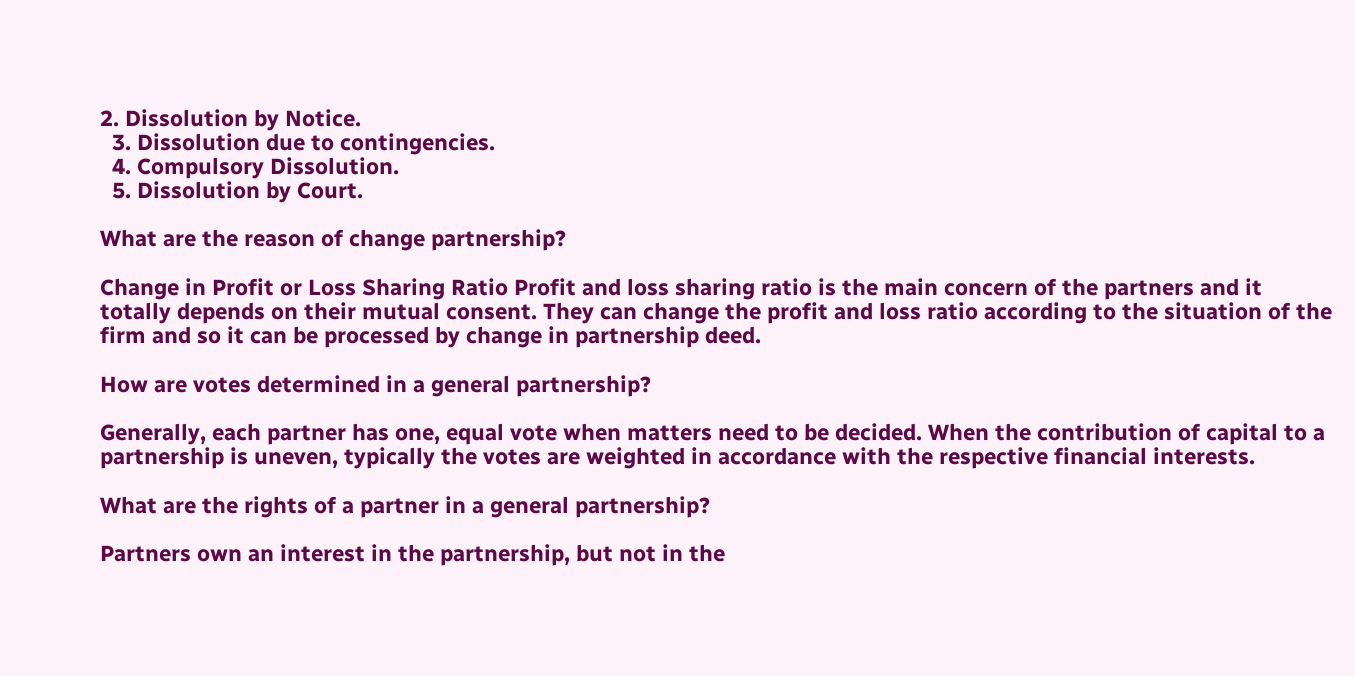2. Dissolution by Notice.
  3. Dissolution due to contingencies.
  4. Compulsory Dissolution.
  5. Dissolution by Court.

What are the reason of change partnership?

Change in Profit or Loss Sharing Ratio Profit and loss sharing ratio is the main concern of the partners and it totally depends on their mutual consent. They can change the profit and loss ratio according to the situation of the firm and so it can be processed by change in partnership deed.

How are votes determined in a general partnership?

Generally, each partner has one, equal vote when matters need to be decided. When the contribution of capital to a partnership is uneven, typically the votes are weighted in accordance with the respective financial interests.

What are the rights of a partner in a general partnership?

Partners own an interest in the partnership, but not in the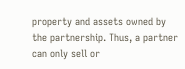property and assets owned by the partnership. Thus, a partner can only sell or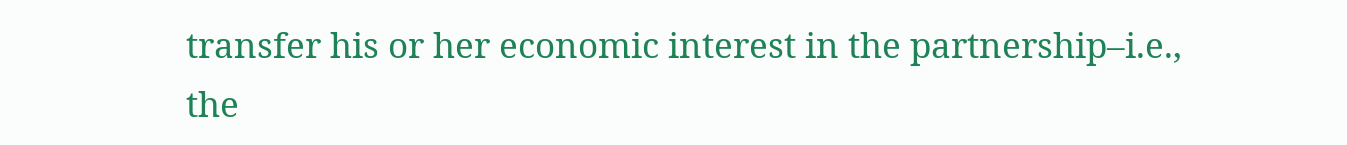transfer his or her economic interest in the partnership–i.e., the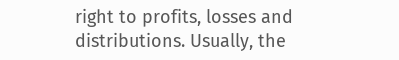right to profits, losses and distributions. Usually, the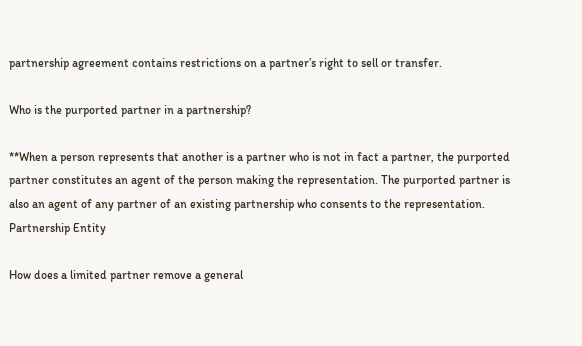partnership agreement contains restrictions on a partner’s right to sell or transfer.

Who is the purported partner in a partnership?

**When a person represents that another is a partner who is not in fact a partner, the purported partner constitutes an agent of the person making the representation. The purported partner is also an agent of any partner of an existing partnership who consents to the representation. Partnership Entity

How does a limited partner remove a general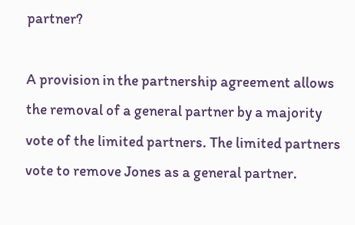partner?

A provision in the partnership agreement allows the removal of a general partner by a majority vote of the limited partners. The limited partners vote to remove Jones as a general partner.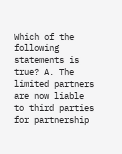Which of the following statements is true? A. The limited partners are now liable to third parties for partnership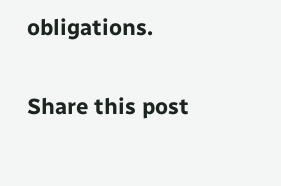obligations.

Share this post